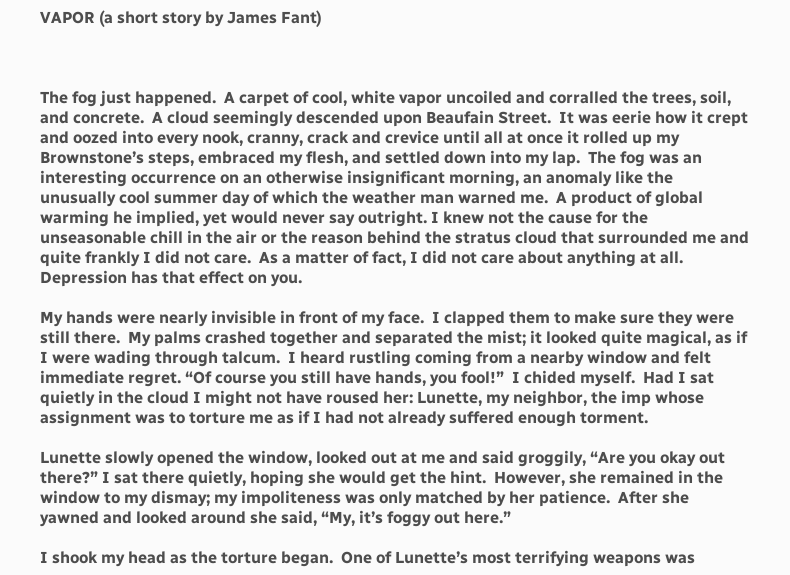VAPOR (a short story by James Fant)



The fog just happened.  A carpet of cool, white vapor uncoiled and corralled the trees, soil, and concrete.  A cloud seemingly descended upon Beaufain Street.  It was eerie how it crept and oozed into every nook, cranny, crack and crevice until all at once it rolled up my Brownstone’s steps, embraced my flesh, and settled down into my lap.  The fog was an interesting occurrence on an otherwise insignificant morning, an anomaly like the unusually cool summer day of which the weather man warned me.  A product of global warming he implied, yet would never say outright. I knew not the cause for the unseasonable chill in the air or the reason behind the stratus cloud that surrounded me and quite frankly I did not care.  As a matter of fact, I did not care about anything at all.  Depression has that effect on you.

My hands were nearly invisible in front of my face.  I clapped them to make sure they were still there.  My palms crashed together and separated the mist; it looked quite magical, as if I were wading through talcum.  I heard rustling coming from a nearby window and felt immediate regret. “Of course you still have hands, you fool!”  I chided myself.  Had I sat quietly in the cloud I might not have roused her: Lunette, my neighbor, the imp whose assignment was to torture me as if I had not already suffered enough torment.

Lunette slowly opened the window, looked out at me and said groggily, “Are you okay out there?” I sat there quietly, hoping she would get the hint.  However, she remained in the window to my dismay; my impoliteness was only matched by her patience.  After she yawned and looked around she said, “My, it’s foggy out here.”

I shook my head as the torture began.  One of Lunette’s most terrifying weapons was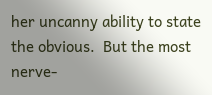her uncanny ability to state the obvious.  But the most nerve-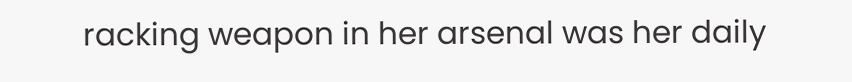racking weapon in her arsenal was her daily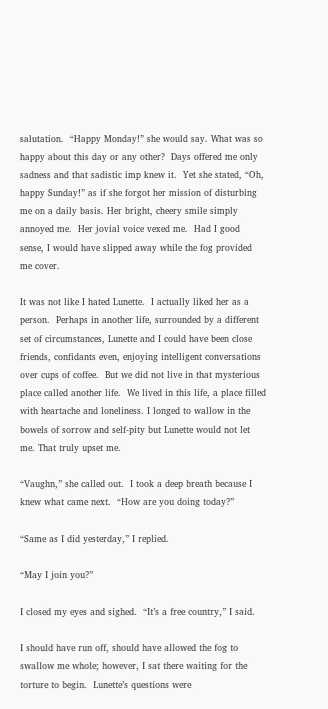salutation.  “Happy Monday!” she would say. What was so happy about this day or any other?  Days offered me only sadness and that sadistic imp knew it.  Yet she stated, “Oh, happy Sunday!” as if she forgot her mission of disturbing me on a daily basis. Her bright, cheery smile simply annoyed me.  Her jovial voice vexed me.  Had I good sense, I would have slipped away while the fog provided me cover.

It was not like I hated Lunette.  I actually liked her as a person.  Perhaps in another life, surrounded by a different set of circumstances, Lunette and I could have been close friends, confidants even, enjoying intelligent conversations over cups of coffee.  But we did not live in that mysterious place called another life.  We lived in this life, a place filled with heartache and loneliness. I longed to wallow in the bowels of sorrow and self-pity but Lunette would not let me. That truly upset me.

“Vaughn,” she called out.  I took a deep breath because I knew what came next.  “How are you doing today?”

“Same as I did yesterday,” I replied.

“May I join you?”

I closed my eyes and sighed.  “It’s a free country,” I said.

I should have run off, should have allowed the fog to swallow me whole; however, I sat there waiting for the torture to begin.  Lunette’s questions were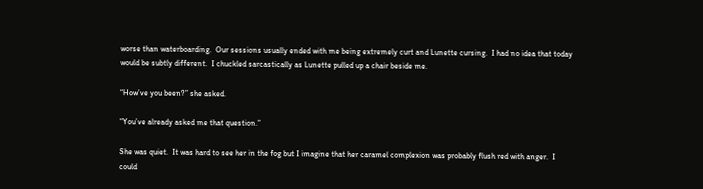worse than waterboarding.  Our sessions usually ended with me being extremely curt and Lunette cursing.  I had no idea that today would be subtly different.  I chuckled sarcastically as Lunette pulled up a chair beside me.

“How’ve you been?” she asked.

“You’ve already asked me that question.”

She was quiet.  It was hard to see her in the fog but I imagine that her caramel complexion was probably flush red with anger.  I could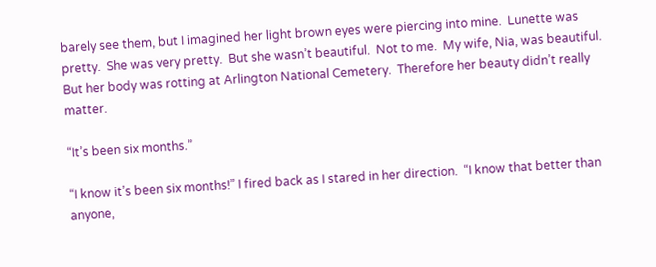barely see them, but I imagined her light brown eyes were piercing into mine.  Lunette was pretty.  She was very pretty.  But she wasn’t beautiful.  Not to me.  My wife, Nia, was beautiful. But her body was rotting at Arlington National Cemetery.  Therefore her beauty didn’t really matter.

“It’s been six months.”

“I know it’s been six months!” I fired back as I stared in her direction.  “I know that better than anyone,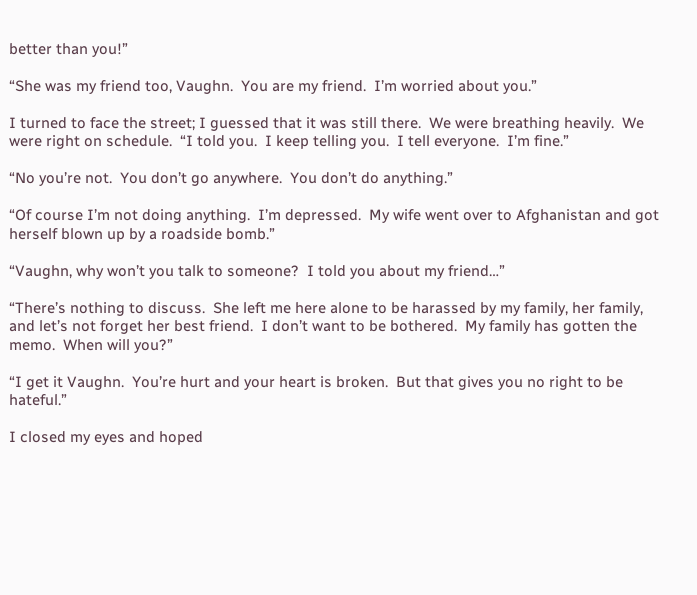better than you!”

“She was my friend too, Vaughn.  You are my friend.  I’m worried about you.”

I turned to face the street; I guessed that it was still there.  We were breathing heavily.  We were right on schedule.  “I told you.  I keep telling you.  I tell everyone.  I’m fine.”

“No you’re not.  You don’t go anywhere.  You don’t do anything.”

“Of course I’m not doing anything.  I’m depressed.  My wife went over to Afghanistan and got herself blown up by a roadside bomb.”

“Vaughn, why won’t you talk to someone?  I told you about my friend…”

“There’s nothing to discuss.  She left me here alone to be harassed by my family, her family, and let’s not forget her best friend.  I don’t want to be bothered.  My family has gotten the memo.  When will you?”

“I get it Vaughn.  You’re hurt and your heart is broken.  But that gives you no right to be hateful.”

I closed my eyes and hoped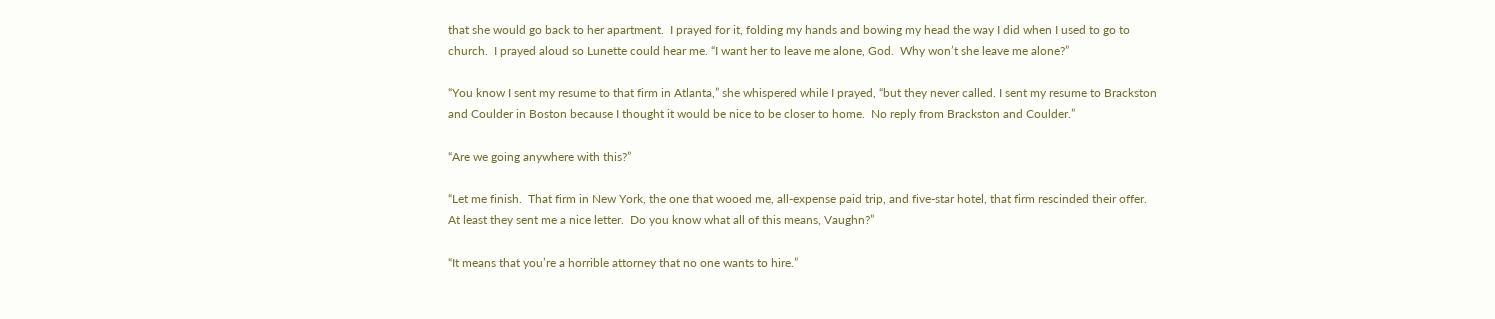that she would go back to her apartment.  I prayed for it, folding my hands and bowing my head the way I did when I used to go to church.  I prayed aloud so Lunette could hear me. “I want her to leave me alone, God.  Why won’t she leave me alone?”

“You know I sent my resume to that firm in Atlanta,” she whispered while I prayed, “but they never called. I sent my resume to Brackston and Coulder in Boston because I thought it would be nice to be closer to home.  No reply from Brackston and Coulder.”

“Are we going anywhere with this?”

“Let me finish.  That firm in New York, the one that wooed me, all-expense paid trip, and five-star hotel, that firm rescinded their offer.  At least they sent me a nice letter.  Do you know what all of this means, Vaughn?”

“It means that you’re a horrible attorney that no one wants to hire.”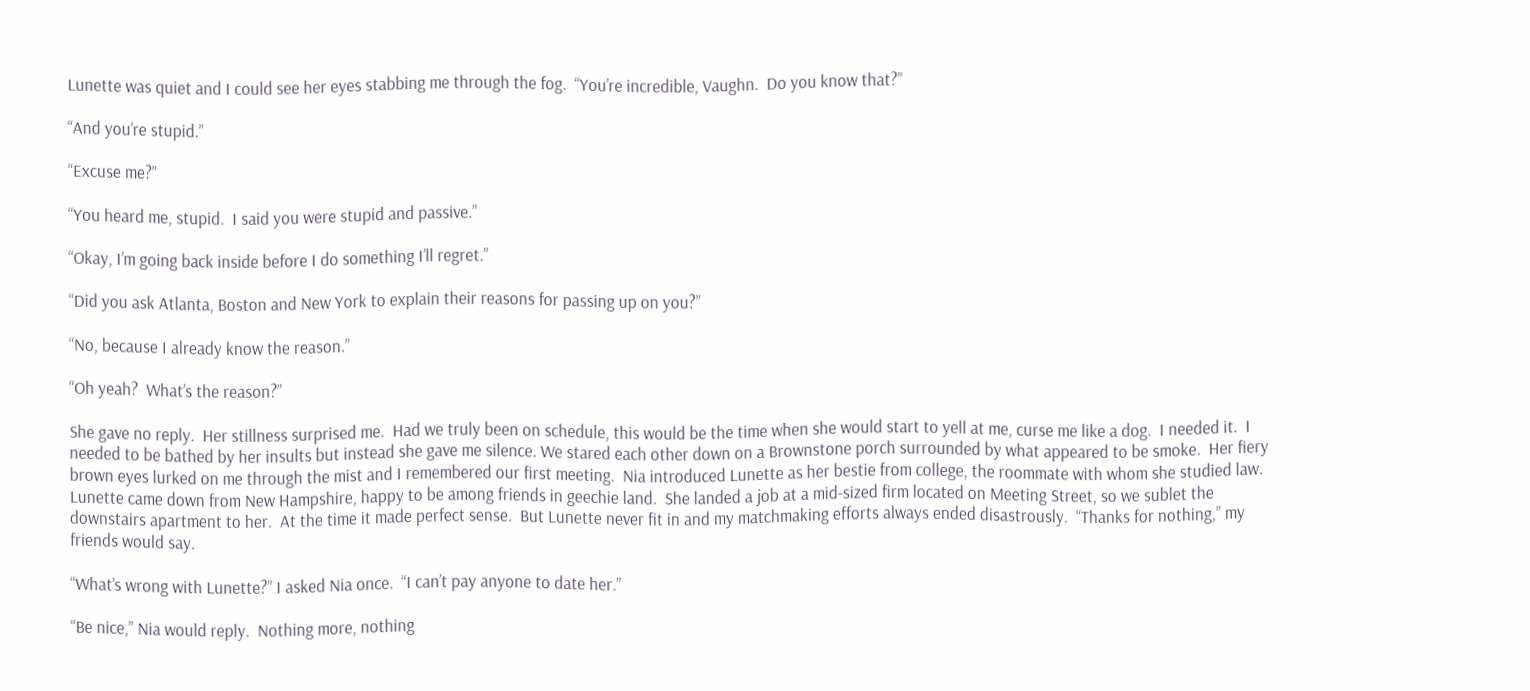Lunette was quiet and I could see her eyes stabbing me through the fog.  “You’re incredible, Vaughn.  Do you know that?”

“And you’re stupid.”

“Excuse me?”

“You heard me, stupid.  I said you were stupid and passive.”

“Okay, I’m going back inside before I do something I’ll regret.”

“Did you ask Atlanta, Boston and New York to explain their reasons for passing up on you?”

“No, because I already know the reason.”

“Oh yeah?  What’s the reason?”

She gave no reply.  Her stillness surprised me.  Had we truly been on schedule, this would be the time when she would start to yell at me, curse me like a dog.  I needed it.  I needed to be bathed by her insults but instead she gave me silence. We stared each other down on a Brownstone porch surrounded by what appeared to be smoke.  Her fiery brown eyes lurked on me through the mist and I remembered our first meeting.  Nia introduced Lunette as her bestie from college, the roommate with whom she studied law.  Lunette came down from New Hampshire, happy to be among friends in geechie land.  She landed a job at a mid-sized firm located on Meeting Street, so we sublet the downstairs apartment to her.  At the time it made perfect sense.  But Lunette never fit in and my matchmaking efforts always ended disastrously.  “Thanks for nothing,” my friends would say.

“What’s wrong with Lunette?” I asked Nia once.  “I can’t pay anyone to date her.”

“Be nice,” Nia would reply.  Nothing more, nothing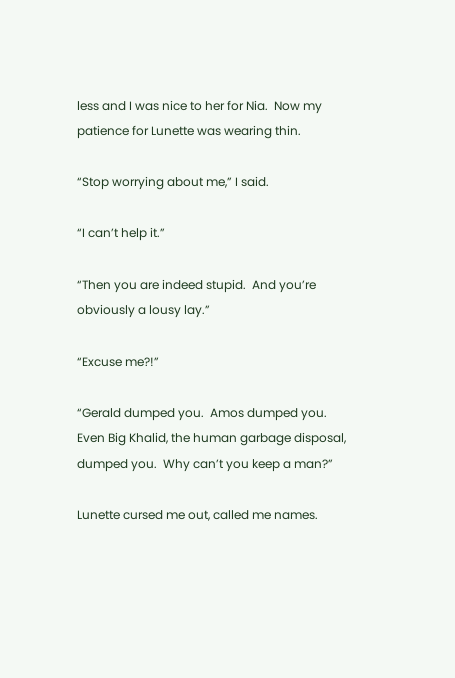less and I was nice to her for Nia.  Now my patience for Lunette was wearing thin.

“Stop worrying about me,” I said.

“I can’t help it.”

“Then you are indeed stupid.  And you’re obviously a lousy lay.”

“Excuse me?!”

“Gerald dumped you.  Amos dumped you.  Even Big Khalid, the human garbage disposal, dumped you.  Why can’t you keep a man?”

Lunette cursed me out, called me names.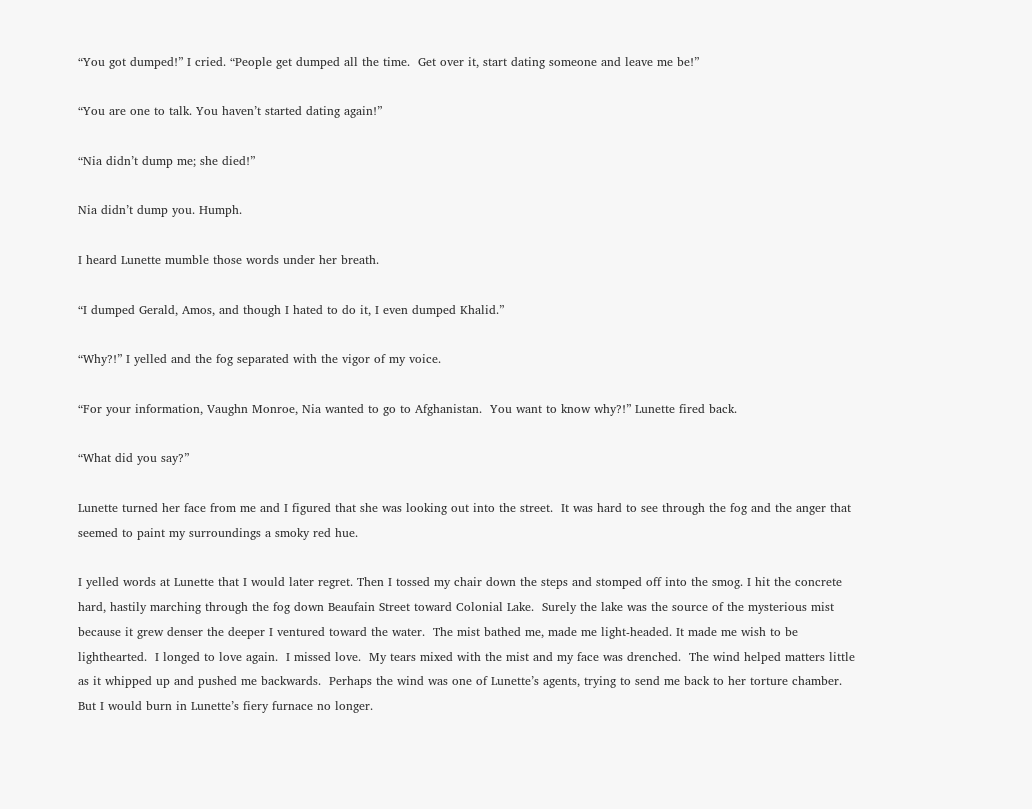“You got dumped!” I cried. “People get dumped all the time.  Get over it, start dating someone and leave me be!”

“You are one to talk. You haven’t started dating again!”

“Nia didn’t dump me; she died!”

Nia didn’t dump you. Humph.

I heard Lunette mumble those words under her breath.

“I dumped Gerald, Amos, and though I hated to do it, I even dumped Khalid.”

“Why?!” I yelled and the fog separated with the vigor of my voice.

“For your information, Vaughn Monroe, Nia wanted to go to Afghanistan.  You want to know why?!” Lunette fired back.

“What did you say?”

Lunette turned her face from me and I figured that she was looking out into the street.  It was hard to see through the fog and the anger that seemed to paint my surroundings a smoky red hue.

I yelled words at Lunette that I would later regret. Then I tossed my chair down the steps and stomped off into the smog. I hit the concrete hard, hastily marching through the fog down Beaufain Street toward Colonial Lake.  Surely the lake was the source of the mysterious mist because it grew denser the deeper I ventured toward the water.  The mist bathed me, made me light-headed. It made me wish to be lighthearted.  I longed to love again.  I missed love.  My tears mixed with the mist and my face was drenched.  The wind helped matters little as it whipped up and pushed me backwards.  Perhaps the wind was one of Lunette’s agents, trying to send me back to her torture chamber.  But I would burn in Lunette’s fiery furnace no longer.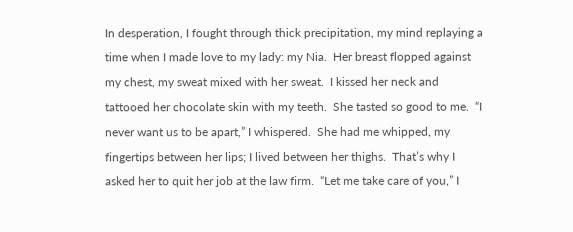In desperation, I fought through thick precipitation, my mind replaying a time when I made love to my lady: my Nia.  Her breast flopped against my chest, my sweat mixed with her sweat.  I kissed her neck and tattooed her chocolate skin with my teeth.  She tasted so good to me.  “I never want us to be apart,” I whispered.  She had me whipped, my fingertips between her lips; I lived between her thighs.  That’s why I asked her to quit her job at the law firm.  “Let me take care of you,” I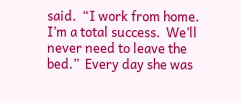said.  “I work from home. I’m a total success.  We’ll never need to leave the bed.”  Every day she was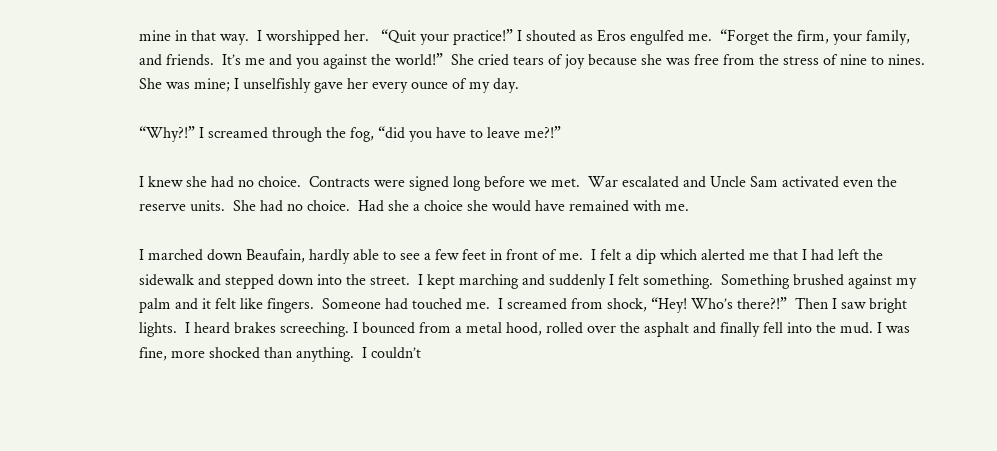mine in that way.  I worshipped her.   “Quit your practice!” I shouted as Eros engulfed me.  “Forget the firm, your family, and friends.  It’s me and you against the world!”  She cried tears of joy because she was free from the stress of nine to nines.  She was mine; I unselfishly gave her every ounce of my day.

“Why?!” I screamed through the fog, “did you have to leave me?!”

I knew she had no choice.  Contracts were signed long before we met.  War escalated and Uncle Sam activated even the reserve units.  She had no choice.  Had she a choice she would have remained with me.

I marched down Beaufain, hardly able to see a few feet in front of me.  I felt a dip which alerted me that I had left the sidewalk and stepped down into the street.  I kept marching and suddenly I felt something.  Something brushed against my palm and it felt like fingers.  Someone had touched me.  I screamed from shock, “Hey! Who’s there?!”  Then I saw bright lights.  I heard brakes screeching. I bounced from a metal hood, rolled over the asphalt and finally fell into the mud. I was fine, more shocked than anything.  I couldn’t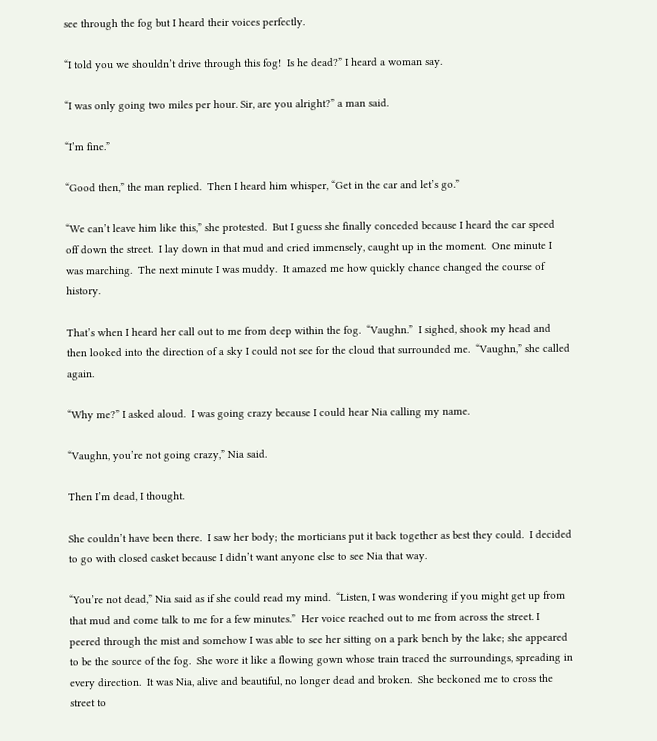see through the fog but I heard their voices perfectly.

“I told you we shouldn’t drive through this fog!  Is he dead?” I heard a woman say.

“I was only going two miles per hour. Sir, are you alright?” a man said.

“I’m fine.”

“Good then,” the man replied.  Then I heard him whisper, “Get in the car and let’s go.”

“We can’t leave him like this,” she protested.  But I guess she finally conceded because I heard the car speed off down the street.  I lay down in that mud and cried immensely, caught up in the moment.  One minute I was marching.  The next minute I was muddy.  It amazed me how quickly chance changed the course of history.

That’s when I heard her call out to me from deep within the fog.  “Vaughn.”  I sighed, shook my head and then looked into the direction of a sky I could not see for the cloud that surrounded me.  “Vaughn,” she called again.

“Why me?” I asked aloud.  I was going crazy because I could hear Nia calling my name.

“Vaughn, you’re not going crazy,” Nia said.

Then I’m dead, I thought.

She couldn’t have been there.  I saw her body; the morticians put it back together as best they could.  I decided to go with closed casket because I didn’t want anyone else to see Nia that way.

“You’re not dead,” Nia said as if she could read my mind.  “Listen, I was wondering if you might get up from that mud and come talk to me for a few minutes.”  Her voice reached out to me from across the street. I peered through the mist and somehow I was able to see her sitting on a park bench by the lake; she appeared to be the source of the fog.  She wore it like a flowing gown whose train traced the surroundings, spreading in every direction.  It was Nia, alive and beautiful, no longer dead and broken.  She beckoned me to cross the street to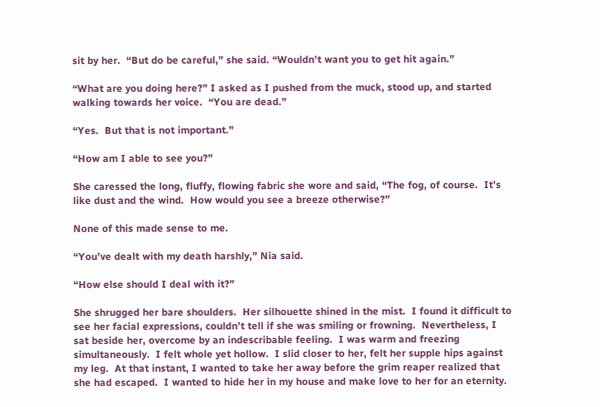sit by her.  “But do be careful,” she said. “Wouldn’t want you to get hit again.”

“What are you doing here?” I asked as I pushed from the muck, stood up, and started walking towards her voice.  “You are dead.”

“Yes.  But that is not important.”

“How am I able to see you?”

She caressed the long, fluffy, flowing fabric she wore and said, “The fog, of course.  It’s like dust and the wind.  How would you see a breeze otherwise?”

None of this made sense to me.

“You’ve dealt with my death harshly,” Nia said.

“How else should I deal with it?”

She shrugged her bare shoulders.  Her silhouette shined in the mist.  I found it difficult to see her facial expressions, couldn’t tell if she was smiling or frowning.  Nevertheless, I sat beside her, overcome by an indescribable feeling.  I was warm and freezing simultaneously.  I felt whole yet hollow.  I slid closer to her, felt her supple hips against my leg.  At that instant, I wanted to take her away before the grim reaper realized that she had escaped.  I wanted to hide her in my house and make love to her for an eternity.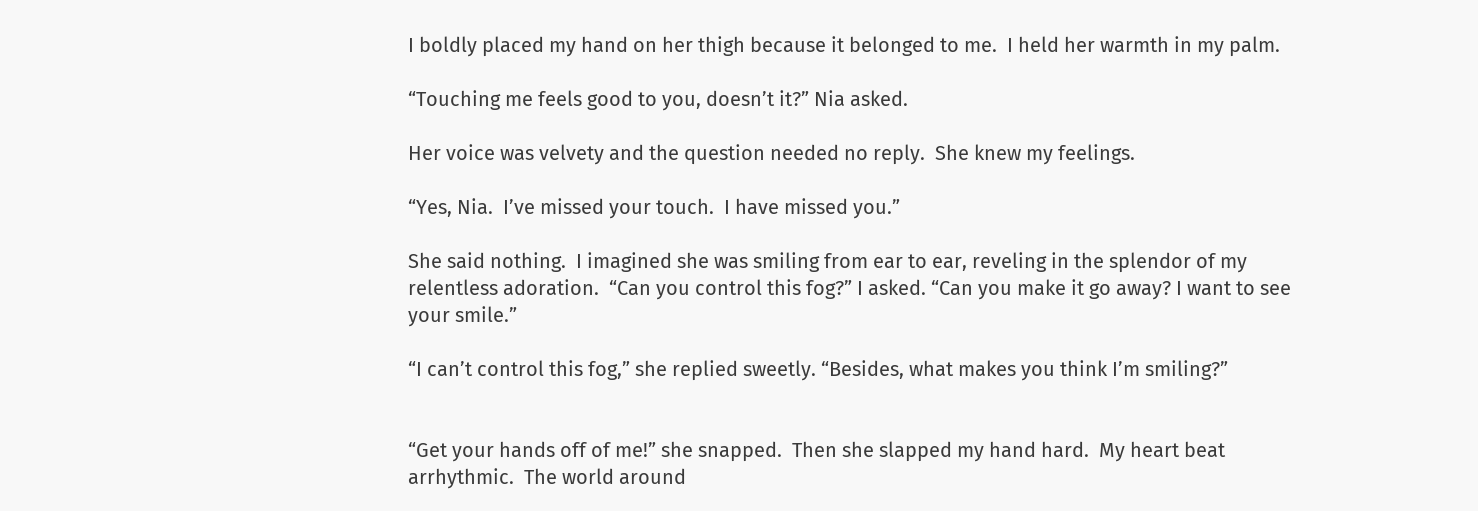I boldly placed my hand on her thigh because it belonged to me.  I held her warmth in my palm.

“Touching me feels good to you, doesn’t it?” Nia asked.

Her voice was velvety and the question needed no reply.  She knew my feelings.

“Yes, Nia.  I’ve missed your touch.  I have missed you.”

She said nothing.  I imagined she was smiling from ear to ear, reveling in the splendor of my relentless adoration.  “Can you control this fog?” I asked. “Can you make it go away? I want to see your smile.”

“I can’t control this fog,” she replied sweetly. “Besides, what makes you think I’m smiling?”


“Get your hands off of me!” she snapped.  Then she slapped my hand hard.  My heart beat arrhythmic.  The world around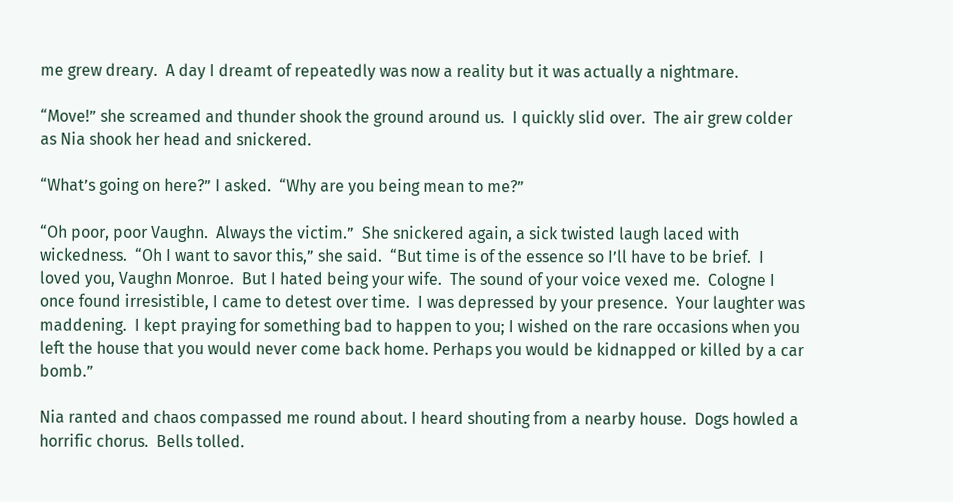me grew dreary.  A day I dreamt of repeatedly was now a reality but it was actually a nightmare.

“Move!” she screamed and thunder shook the ground around us.  I quickly slid over.  The air grew colder as Nia shook her head and snickered.

“What’s going on here?” I asked.  “Why are you being mean to me?”

“Oh poor, poor Vaughn.  Always the victim.”  She snickered again, a sick twisted laugh laced with wickedness.  “Oh I want to savor this,” she said.  “But time is of the essence so I’ll have to be brief.  I loved you, Vaughn Monroe.  But I hated being your wife.  The sound of your voice vexed me.  Cologne I once found irresistible, I came to detest over time.  I was depressed by your presence.  Your laughter was maddening.  I kept praying for something bad to happen to you; I wished on the rare occasions when you left the house that you would never come back home. Perhaps you would be kidnapped or killed by a car bomb.”

Nia ranted and chaos compassed me round about. I heard shouting from a nearby house.  Dogs howled a horrific chorus.  Bells tolled.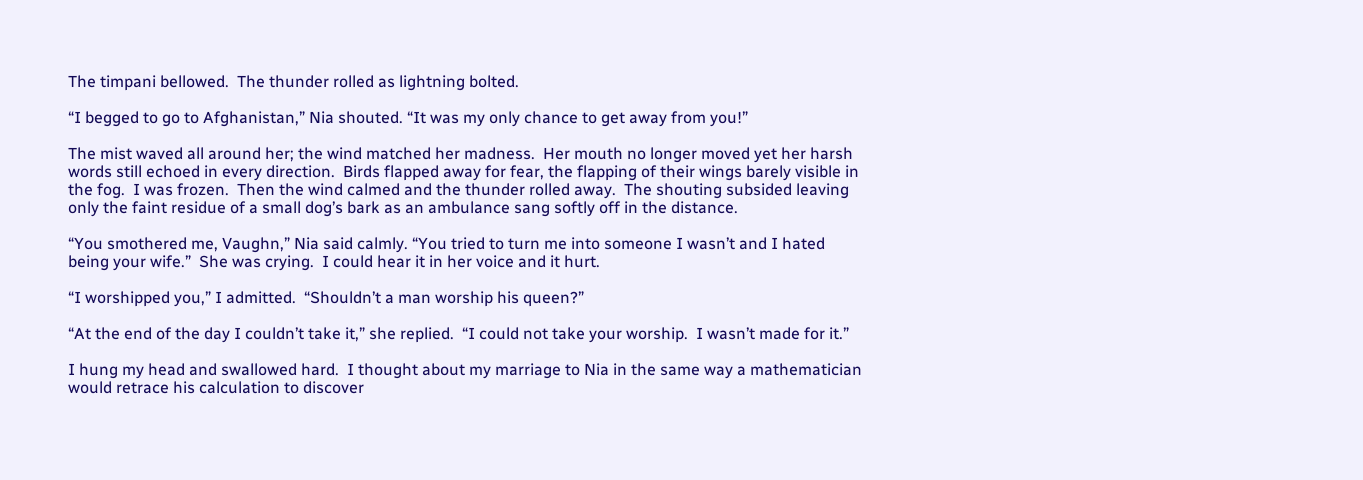The timpani bellowed.  The thunder rolled as lightning bolted.

“I begged to go to Afghanistan,” Nia shouted. “It was my only chance to get away from you!”

The mist waved all around her; the wind matched her madness.  Her mouth no longer moved yet her harsh words still echoed in every direction.  Birds flapped away for fear, the flapping of their wings barely visible in the fog.  I was frozen.  Then the wind calmed and the thunder rolled away.  The shouting subsided leaving only the faint residue of a small dog’s bark as an ambulance sang softly off in the distance.

“You smothered me, Vaughn,” Nia said calmly. “You tried to turn me into someone I wasn’t and I hated being your wife.”  She was crying.  I could hear it in her voice and it hurt.

“I worshipped you,” I admitted.  “Shouldn’t a man worship his queen?”

“At the end of the day I couldn’t take it,” she replied.  “I could not take your worship.  I wasn’t made for it.”

I hung my head and swallowed hard.  I thought about my marriage to Nia in the same way a mathematician would retrace his calculation to discover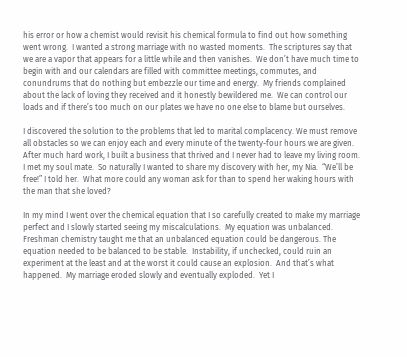his error or how a chemist would revisit his chemical formula to find out how something went wrong.  I wanted a strong marriage with no wasted moments.  The scriptures say that we are a vapor that appears for a little while and then vanishes.  We don’t have much time to begin with and our calendars are filled with committee meetings, commutes, and conundrums that do nothing but embezzle our time and energy.  My friends complained about the lack of loving they received and it honestly bewildered me.  We can control our loads and if there’s too much on our plates we have no one else to blame but ourselves.

I discovered the solution to the problems that led to marital complacency. We must remove all obstacles so we can enjoy each and every minute of the twenty-four hours we are given.  After much hard work, I built a business that thrived and I never had to leave my living room.  I met my soul mate.  So naturally I wanted to share my discovery with her, my Nia.  “We’ll be free!” I told her.  What more could any woman ask for than to spend her waking hours with the man that she loved?

In my mind I went over the chemical equation that I so carefully created to make my marriage perfect and I slowly started seeing my miscalculations.  My equation was unbalanced.  Freshman chemistry taught me that an unbalanced equation could be dangerous. The equation needed to be balanced to be stable.  Instability, if unchecked, could ruin an experiment at the least and at the worst it could cause an explosion.  And that’s what happened.  My marriage eroded slowly and eventually exploded.  Yet I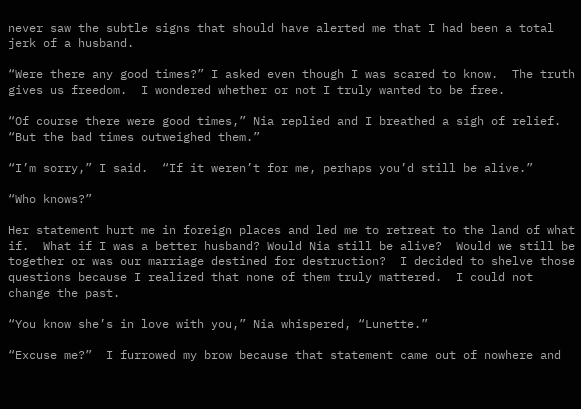never saw the subtle signs that should have alerted me that I had been a total jerk of a husband.

“Were there any good times?” I asked even though I was scared to know.  The truth gives us freedom.  I wondered whether or not I truly wanted to be free.

“Of course there were good times,” Nia replied and I breathed a sigh of relief.  “But the bad times outweighed them.”

“I’m sorry,” I said.  “If it weren’t for me, perhaps you’d still be alive.”

“Who knows?”

Her statement hurt me in foreign places and led me to retreat to the land of what if.  What if I was a better husband? Would Nia still be alive?  Would we still be together or was our marriage destined for destruction?  I decided to shelve those questions because I realized that none of them truly mattered.  I could not change the past.

“You know she’s in love with you,” Nia whispered, “Lunette.”

“Excuse me?”  I furrowed my brow because that statement came out of nowhere and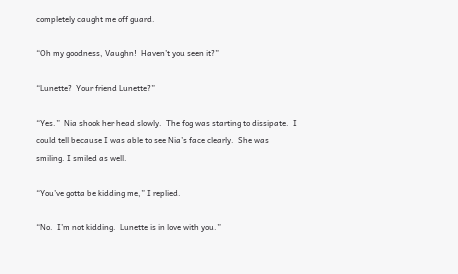completely caught me off guard.

“Oh my goodness, Vaughn!  Haven’t you seen it?”

“Lunette?  Your friend Lunette?”

“Yes.”  Nia shook her head slowly.  The fog was starting to dissipate.  I could tell because I was able to see Nia’s face clearly.  She was smiling. I smiled as well.

“You’ve gotta be kidding me,” I replied.

“No.  I’m not kidding.  Lunette is in love with you.”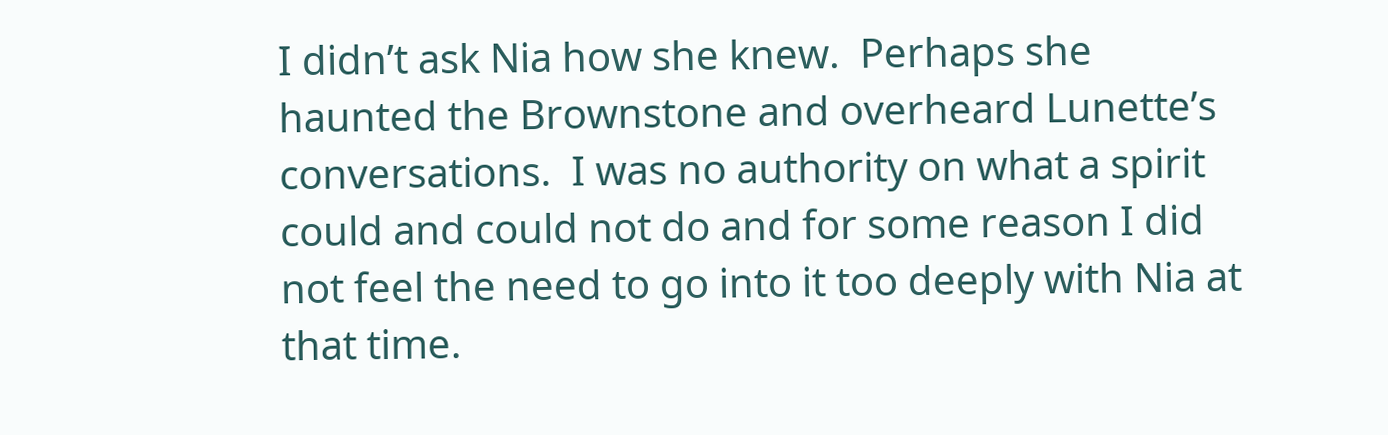I didn’t ask Nia how she knew.  Perhaps she haunted the Brownstone and overheard Lunette’s conversations.  I was no authority on what a spirit could and could not do and for some reason I did not feel the need to go into it too deeply with Nia at that time.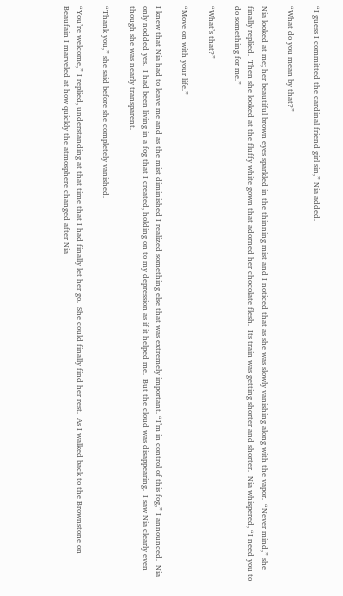“I guess I committed the cardinal friend girl sin,” Nia added.

“What do you mean by that?”

Nia looked at me; her beautiful brown eyes sparkled in the thinning mist and I noticed that as she was slowly vanishing along with the vapor.  “Never mind,” she finally replied.  Then she looked at the fluffy white gown that adorned her chocolate flesh.  Its train was getting shorter and shorter.  Nia whispered, “I need you to do something for me.”

“What’s that?”

“Move on with your life.”

I knew that Nia had to leave me and as the mist diminished I realized something else that was extremely important. “I’m in control of this fog,” I announced.  Nia only nodded yes.  I had been living in a fog that I created, holding on to my depression as if it helped me.  But the cloud was disappearing.  I saw Nia clearly even though she was nearly transparent.

“Thank you,” she said before she completely vanished.

“You’re welcome,” I replied, understanding at that time that I had finally let her go.  She could finally find her rest.  As I walked back to the Brownstone on Beaufain I marveled at how quickly the atmosphere changed after Nia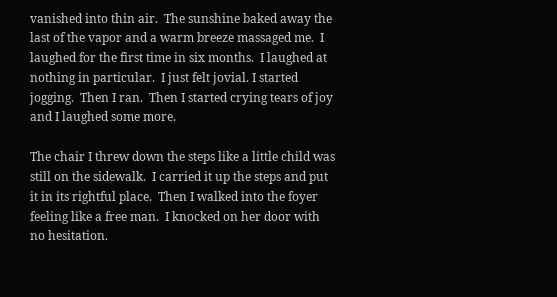vanished into thin air.  The sunshine baked away the last of the vapor and a warm breeze massaged me.  I laughed for the first time in six months.  I laughed at nothing in particular.  I just felt jovial. I started jogging.  Then I ran.  Then I started crying tears of joy and I laughed some more.

The chair I threw down the steps like a little child was still on the sidewalk.  I carried it up the steps and put it in its rightful place.  Then I walked into the foyer feeling like a free man.  I knocked on her door with no hesitation.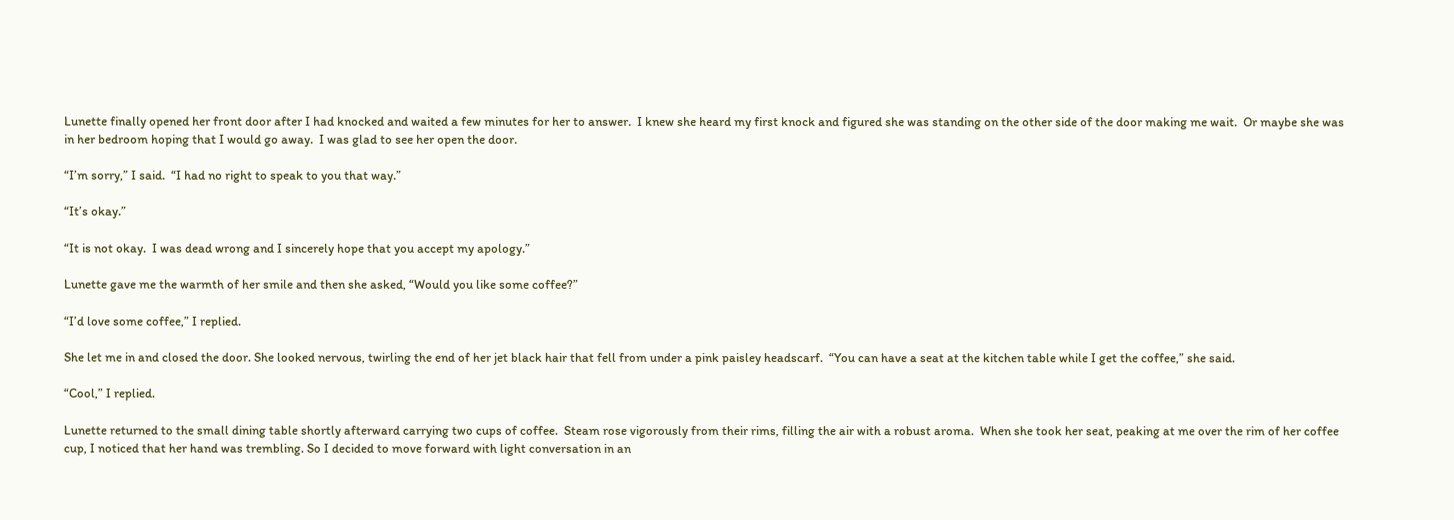Lunette finally opened her front door after I had knocked and waited a few minutes for her to answer.  I knew she heard my first knock and figured she was standing on the other side of the door making me wait.  Or maybe she was in her bedroom hoping that I would go away.  I was glad to see her open the door.

“I’m sorry,” I said.  “I had no right to speak to you that way.”

“It’s okay.”

“It is not okay.  I was dead wrong and I sincerely hope that you accept my apology.”

Lunette gave me the warmth of her smile and then she asked, “Would you like some coffee?”

“I’d love some coffee,” I replied.

She let me in and closed the door. She looked nervous, twirling the end of her jet black hair that fell from under a pink paisley headscarf.  “You can have a seat at the kitchen table while I get the coffee,” she said.

“Cool,” I replied.

Lunette returned to the small dining table shortly afterward carrying two cups of coffee.  Steam rose vigorously from their rims, filling the air with a robust aroma.  When she took her seat, peaking at me over the rim of her coffee cup, I noticed that her hand was trembling. So I decided to move forward with light conversation in an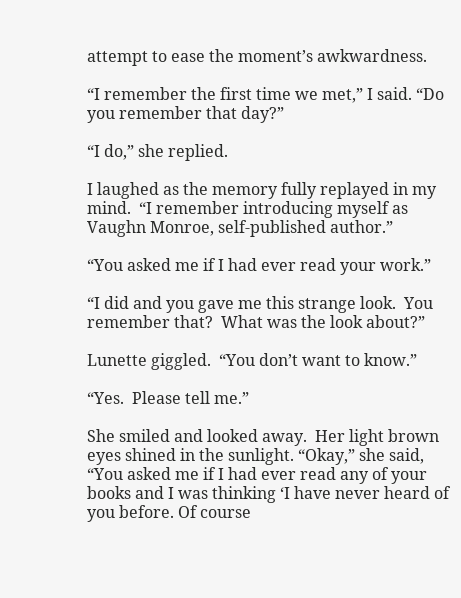attempt to ease the moment’s awkwardness.

“I remember the first time we met,” I said. “Do you remember that day?”

“I do,” she replied.

I laughed as the memory fully replayed in my mind.  “I remember introducing myself as Vaughn Monroe, self-published author.”

“You asked me if I had ever read your work.”

“I did and you gave me this strange look.  You remember that?  What was the look about?”

Lunette giggled.  “You don’t want to know.”

“Yes.  Please tell me.”

She smiled and looked away.  Her light brown eyes shined in the sunlight. “Okay,” she said, “You asked me if I had ever read any of your books and I was thinking ‘I have never heard of you before. Of course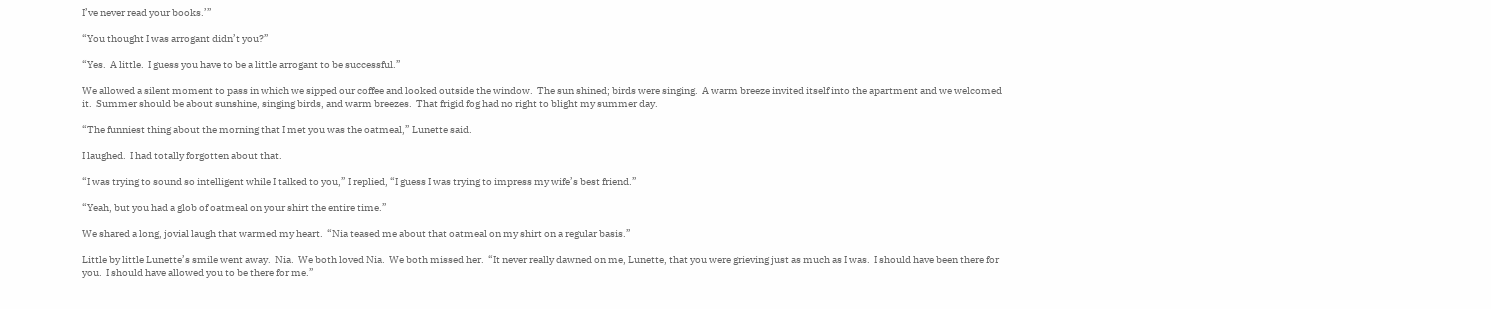I’ve never read your books.’”

“You thought I was arrogant didn’t you?”

“Yes.  A little.  I guess you have to be a little arrogant to be successful.”

We allowed a silent moment to pass in which we sipped our coffee and looked outside the window.  The sun shined; birds were singing.  A warm breeze invited itself into the apartment and we welcomed it.  Summer should be about sunshine, singing birds, and warm breezes.  That frigid fog had no right to blight my summer day.

“The funniest thing about the morning that I met you was the oatmeal,” Lunette said.

I laughed.  I had totally forgotten about that.

“I was trying to sound so intelligent while I talked to you,” I replied, “I guess I was trying to impress my wife’s best friend.”

“Yeah, but you had a glob of oatmeal on your shirt the entire time.”

We shared a long, jovial laugh that warmed my heart.  “Nia teased me about that oatmeal on my shirt on a regular basis.”

Little by little Lunette’s smile went away.  Nia.  We both loved Nia.  We both missed her.  “It never really dawned on me, Lunette, that you were grieving just as much as I was.  I should have been there for you.  I should have allowed you to be there for me.”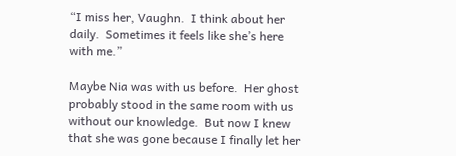“I miss her, Vaughn.  I think about her daily.  Sometimes it feels like she’s here with me.”

Maybe Nia was with us before.  Her ghost probably stood in the same room with us without our knowledge.  But now I knew that she was gone because I finally let her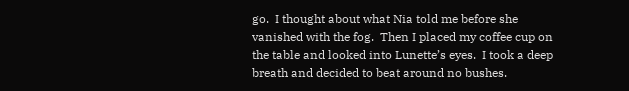go.  I thought about what Nia told me before she vanished with the fog.  Then I placed my coffee cup on the table and looked into Lunette’s eyes.  I took a deep breath and decided to beat around no bushes.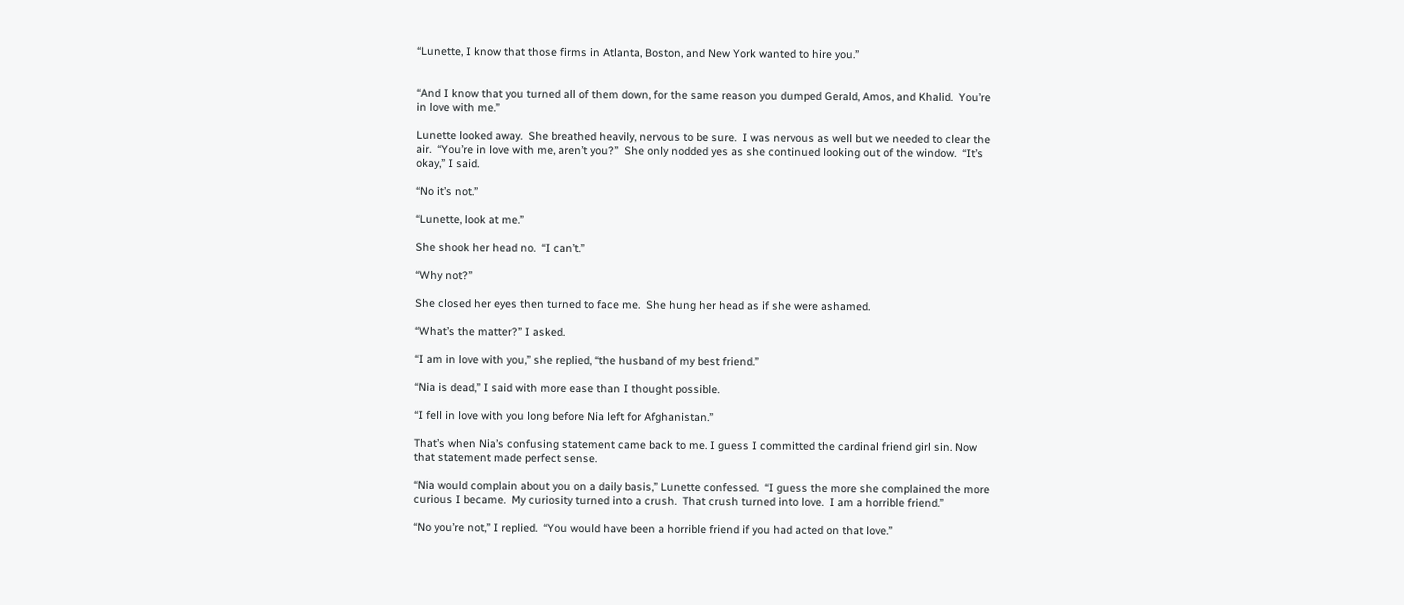“Lunette, I know that those firms in Atlanta, Boston, and New York wanted to hire you.”


“And I know that you turned all of them down, for the same reason you dumped Gerald, Amos, and Khalid.  You’re in love with me.”

Lunette looked away.  She breathed heavily, nervous to be sure.  I was nervous as well but we needed to clear the air.  “You’re in love with me, aren’t you?”  She only nodded yes as she continued looking out of the window.  “It’s okay,” I said.

“No it’s not.”

“Lunette, look at me.”

She shook her head no.  “I can’t.”

“Why not?”

She closed her eyes then turned to face me.  She hung her head as if she were ashamed.

“What’s the matter?” I asked.

“I am in love with you,” she replied, “the husband of my best friend.”

“Nia is dead,” I said with more ease than I thought possible.

“I fell in love with you long before Nia left for Afghanistan.”

That’s when Nia’s confusing statement came back to me. I guess I committed the cardinal friend girl sin. Now that statement made perfect sense.

“Nia would complain about you on a daily basis,” Lunette confessed.  “I guess the more she complained the more curious I became.  My curiosity turned into a crush.  That crush turned into love.  I am a horrible friend.”

“No you’re not,” I replied.  “You would have been a horrible friend if you had acted on that love.”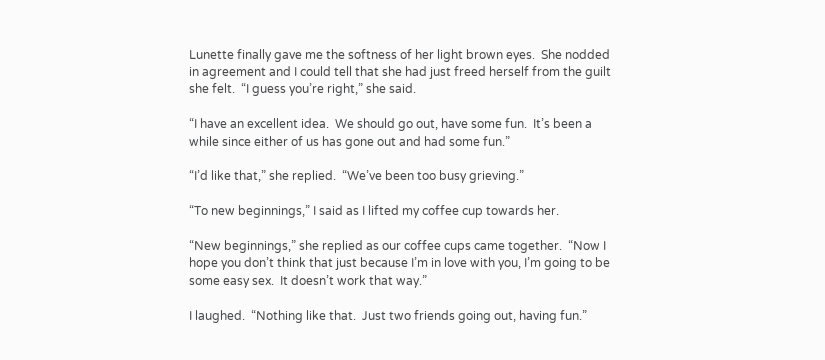Lunette finally gave me the softness of her light brown eyes.  She nodded in agreement and I could tell that she had just freed herself from the guilt she felt.  “I guess you’re right,” she said.

“I have an excellent idea.  We should go out, have some fun.  It’s been a while since either of us has gone out and had some fun.”

“I’d like that,” she replied.  “We’ve been too busy grieving.”

“To new beginnings,” I said as I lifted my coffee cup towards her.

“New beginnings,” she replied as our coffee cups came together.  “Now I hope you don’t think that just because I’m in love with you, I’m going to be some easy sex.  It doesn’t work that way.”

I laughed.  “Nothing like that.  Just two friends going out, having fun.”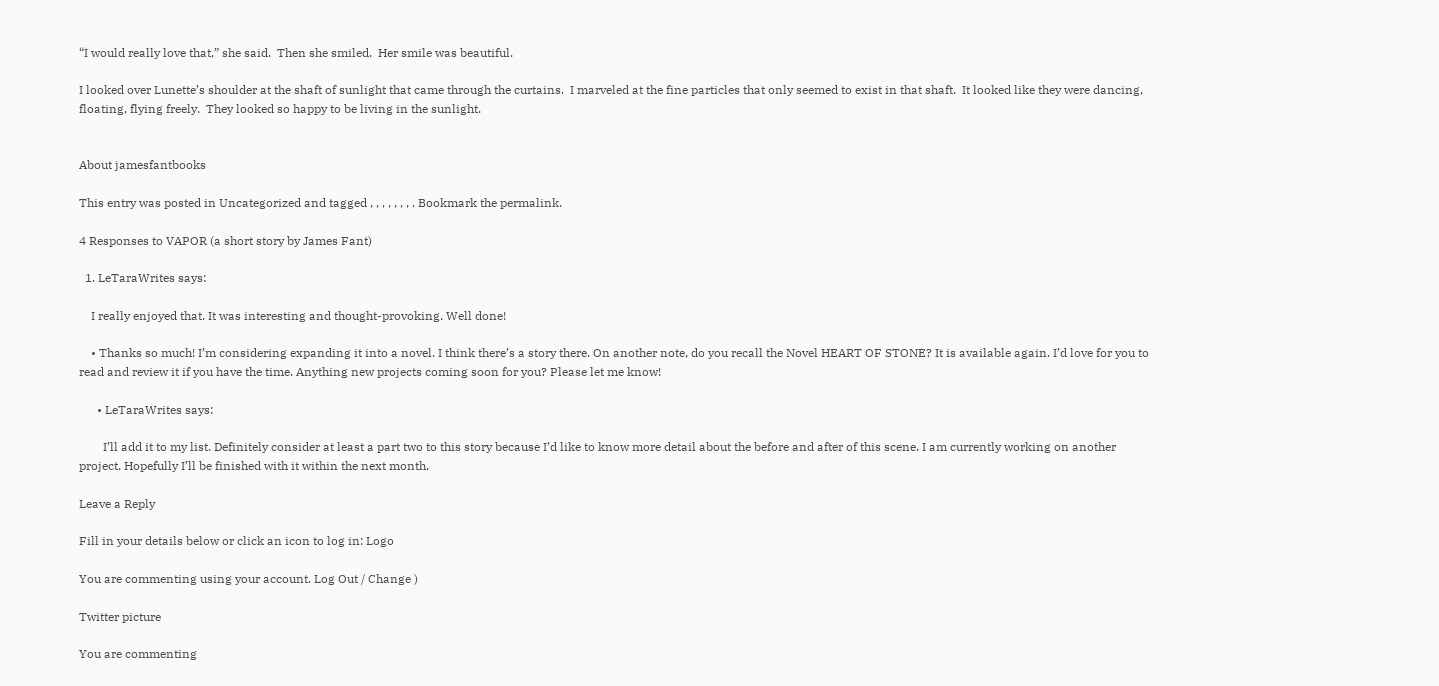“I would really love that,” she said.  Then she smiled.  Her smile was beautiful.

I looked over Lunette’s shoulder at the shaft of sunlight that came through the curtains.  I marveled at the fine particles that only seemed to exist in that shaft.  It looked like they were dancing, floating, flying freely.  They looked so happy to be living in the sunlight.


About jamesfantbooks

This entry was posted in Uncategorized and tagged , , , , , , , . Bookmark the permalink.

4 Responses to VAPOR (a short story by James Fant)

  1. LeTaraWrites says:

    I really enjoyed that. It was interesting and thought-provoking. Well done!

    • Thanks so much! I’m considering expanding it into a novel. I think there’s a story there. On another note, do you recall the Novel HEART OF STONE? It is available again. I’d love for you to read and review it if you have the time. Anything new projects coming soon for you? Please let me know!

      • LeTaraWrites says:

        I’ll add it to my list. Definitely consider at least a part two to this story because I’d like to know more detail about the before and after of this scene. I am currently working on another project. Hopefully I’ll be finished with it within the next month.

Leave a Reply

Fill in your details below or click an icon to log in: Logo

You are commenting using your account. Log Out / Change )

Twitter picture

You are commenting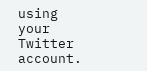using your Twitter account.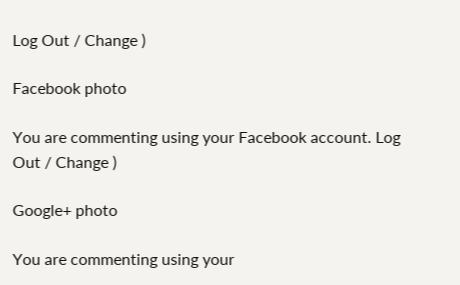Log Out / Change )

Facebook photo

You are commenting using your Facebook account. Log Out / Change )

Google+ photo

You are commenting using your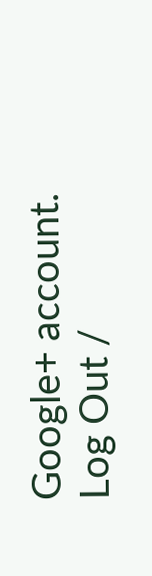Google+ account. Log Out /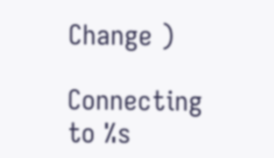Change )

Connecting to %s